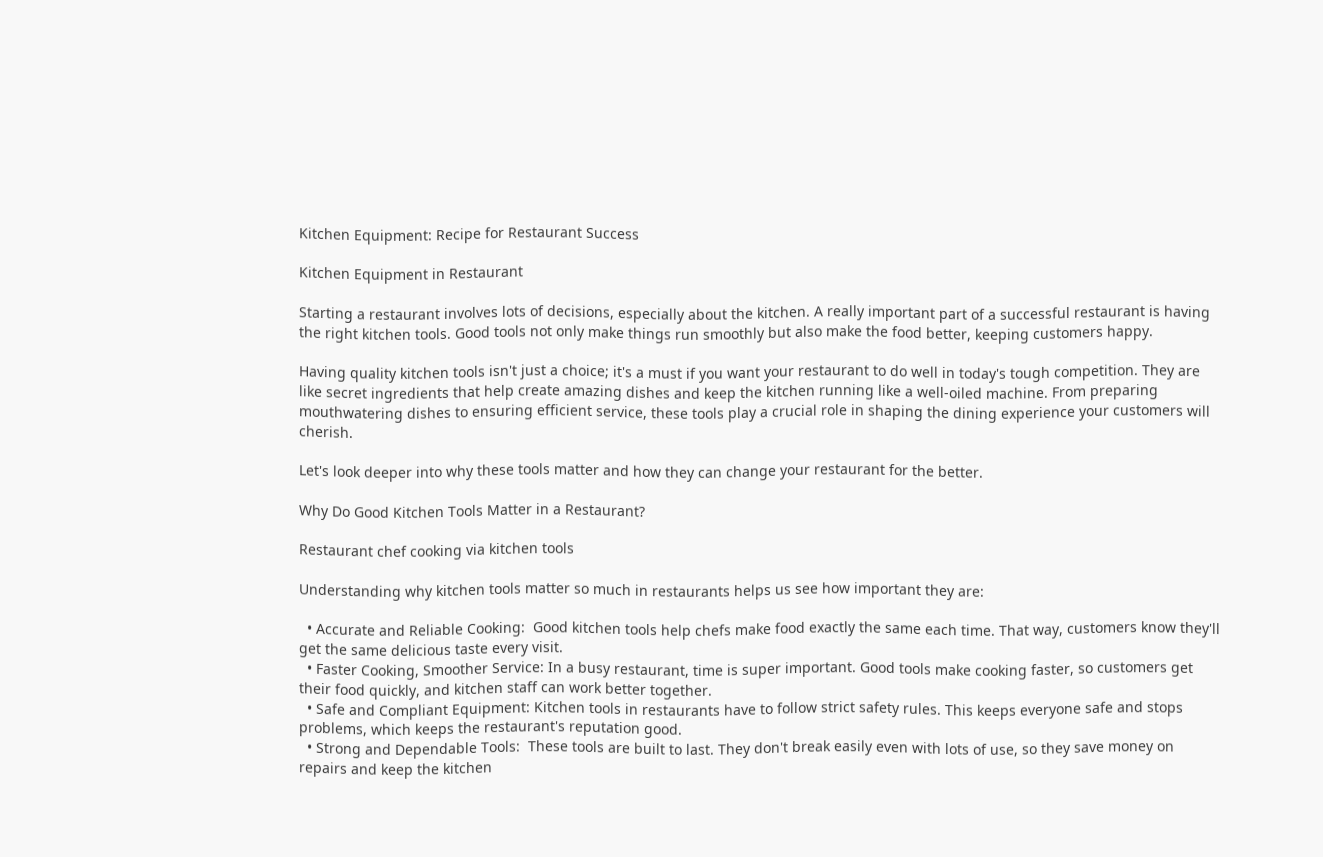Kitchen Equipment: Recipe for Restaurant Success

Kitchen Equipment in Restaurant

Starting a restaurant involves lots of decisions, especially about the kitchen. A really important part of a successful restaurant is having the right kitchen tools. Good tools not only make things run smoothly but also make the food better, keeping customers happy.

Having quality kitchen tools isn't just a choice; it's a must if you want your restaurant to do well in today's tough competition. They are like secret ingredients that help create amazing dishes and keep the kitchen running like a well-oiled machine. From preparing mouthwatering dishes to ensuring efficient service, these tools play a crucial role in shaping the dining experience your customers will cherish.

Let's look deeper into why these tools matter and how they can change your restaurant for the better.

Why Do Good Kitchen Tools Matter in a Restaurant?

Restaurant chef cooking via kitchen tools

Understanding why kitchen tools matter so much in restaurants helps us see how important they are:

  • Accurate and Reliable Cooking:  Good kitchen tools help chefs make food exactly the same each time. That way, customers know they'll get the same delicious taste every visit.
  • Faster Cooking, Smoother Service: In a busy restaurant, time is super important. Good tools make cooking faster, so customers get their food quickly, and kitchen staff can work better together.
  • Safe and Compliant Equipment: Kitchen tools in restaurants have to follow strict safety rules. This keeps everyone safe and stops problems, which keeps the restaurant's reputation good.
  • Strong and Dependable Tools:  These tools are built to last. They don't break easily even with lots of use, so they save money on repairs and keep the kitchen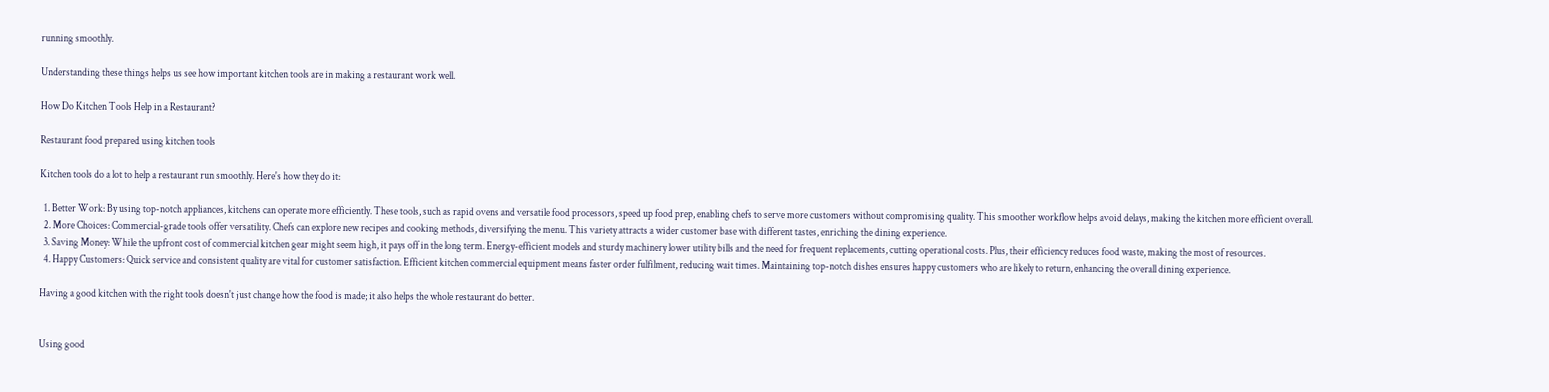running smoothly.

Understanding these things helps us see how important kitchen tools are in making a restaurant work well.

How Do Kitchen Tools Help in a Restaurant?

Restaurant food prepared using kitchen tools

Kitchen tools do a lot to help a restaurant run smoothly. Here's how they do it:

  1. Better Work: By using top-notch appliances, kitchens can operate more efficiently. These tools, such as rapid ovens and versatile food processors, speed up food prep, enabling chefs to serve more customers without compromising quality. This smoother workflow helps avoid delays, making the kitchen more efficient overall.
  2. More Choices: Commercial-grade tools offer versatility. Chefs can explore new recipes and cooking methods, diversifying the menu. This variety attracts a wider customer base with different tastes, enriching the dining experience.
  3. Saving Money: While the upfront cost of commercial kitchen gear might seem high, it pays off in the long term. Energy-efficient models and sturdy machinery lower utility bills and the need for frequent replacements, cutting operational costs. Plus, their efficiency reduces food waste, making the most of resources.
  4. Happy Customers: Quick service and consistent quality are vital for customer satisfaction. Efficient kitchen commercial equipment means faster order fulfilment, reducing wait times. Maintaining top-notch dishes ensures happy customers who are likely to return, enhancing the overall dining experience.

Having a good kitchen with the right tools doesn't just change how the food is made; it also helps the whole restaurant do better.


Using good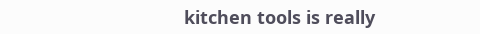kitchen tools is really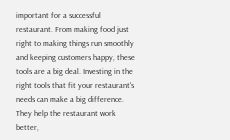important for a successful restaurant. From making food just right to making things run smoothly and keeping customers happy, these tools are a big deal. Investing in the right tools that fit your restaurant's needs can make a big difference. They help the restaurant work better,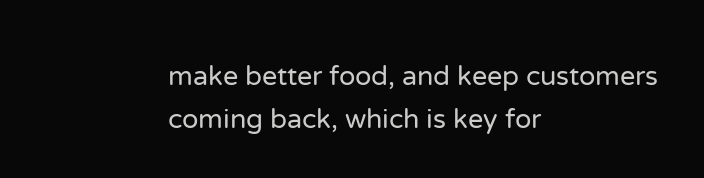make better food, and keep customers coming back, which is key for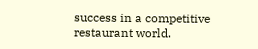success in a competitive restaurant world.